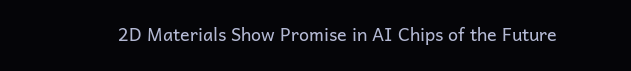2D Materials Show Promise in AI Chips of the Future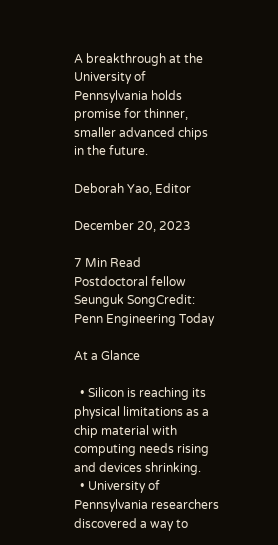A breakthrough at the University of Pennsylvania holds promise for thinner, smaller advanced chips in the future.

Deborah Yao, Editor

December 20, 2023

7 Min Read
Postdoctoral fellow Seunguk SongCredit: Penn Engineering Today

At a Glance

  • Silicon is reaching its physical limitations as a chip material with computing needs rising and devices shrinking.
  • University of Pennsylvania researchers discovered a way to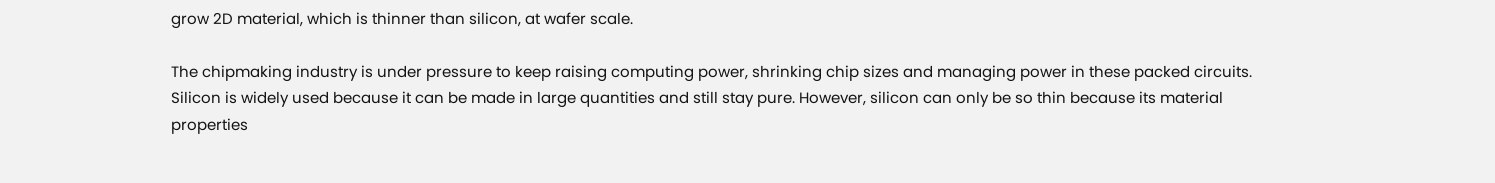grow 2D material, which is thinner than silicon, at wafer scale.

The chipmaking industry is under pressure to keep raising computing power, shrinking chip sizes and managing power in these packed circuits. Silicon is widely used because it can be made in large quantities and still stay pure. However, silicon can only be so thin because its material properties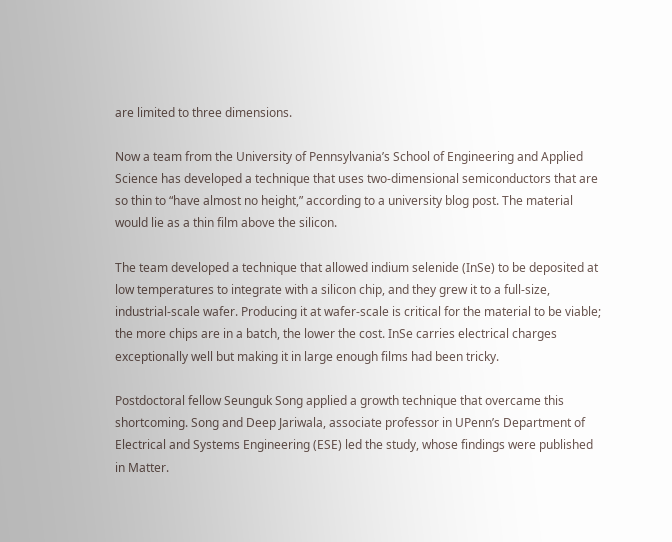are limited to three dimensions.

Now a team from the University of Pennsylvania’s School of Engineering and Applied Science has developed a technique that uses two-dimensional semiconductors that are so thin to “have almost no height,” according to a university blog post. The material would lie as a thin film above the silicon.

The team developed a technique that allowed indium selenide (InSe) to be deposited at low temperatures to integrate with a silicon chip, and they grew it to a full-size, industrial-scale wafer. Producing it at wafer-scale is critical for the material to be viable; the more chips are in a batch, the lower the cost. InSe carries electrical charges exceptionally well but making it in large enough films had been tricky.

Postdoctoral fellow Seunguk Song applied a growth technique that overcame this shortcoming. Song and Deep Jariwala, associate professor in UPenn’s Department of Electrical and Systems Engineering (ESE) led the study, whose findings were published in Matter.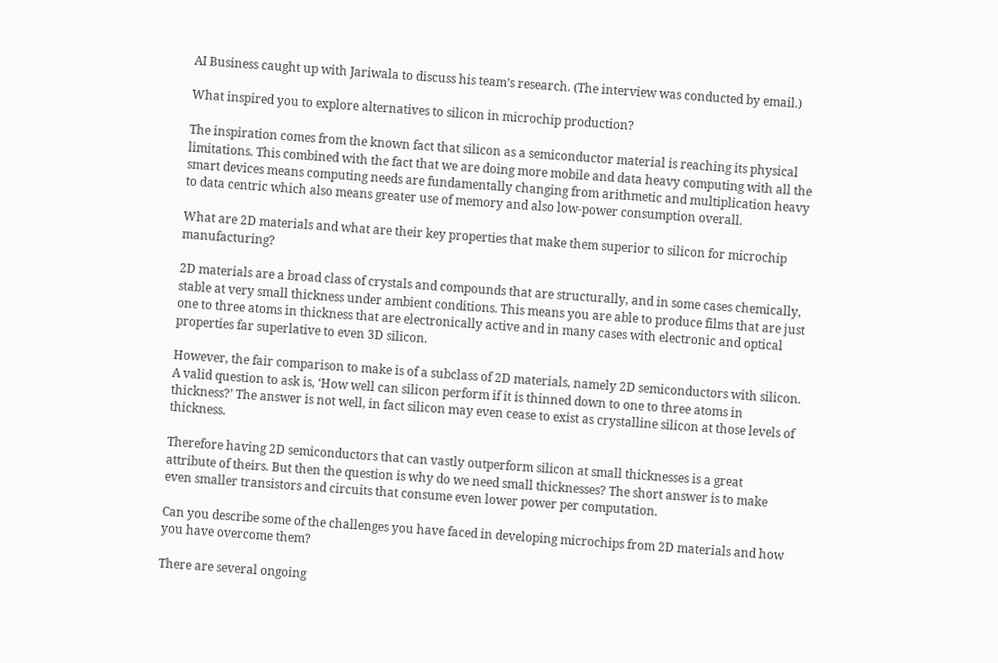AI Business caught up with Jariwala to discuss his team’s research. (The interview was conducted by email.)

What inspired you to explore alternatives to silicon in microchip production?

The inspiration comes from the known fact that silicon as a semiconductor material is reaching its physical limitations. This combined with the fact that we are doing more mobile and data heavy computing with all the smart devices means computing needs are fundamentally changing from arithmetic and multiplication heavy to data centric which also means greater use of memory and also low-power consumption overall.

What are 2D materials and what are their key properties that make them superior to silicon for microchip manufacturing?

2D materials are a broad class of crystals and compounds that are structurally, and in some cases chemically, stable at very small thickness under ambient conditions. This means you are able to produce films that are just one to three atoms in thickness that are electronically active and in many cases with electronic and optical properties far superlative to even 3D silicon.

However, the fair comparison to make is of a subclass of 2D materials, namely 2D semiconductors with silicon. A valid question to ask is, ‘How well can silicon perform if it is thinned down to one to three atoms in thickness?’ The answer is not well, in fact silicon may even cease to exist as crystalline silicon at those levels of thickness.

Therefore having 2D semiconductors that can vastly outperform silicon at small thicknesses is a great attribute of theirs. But then the question is why do we need small thicknesses? The short answer is to make even smaller transistors and circuits that consume even lower power per computation.

Can you describe some of the challenges you have faced in developing microchips from 2D materials and how you have overcome them?

There are several ongoing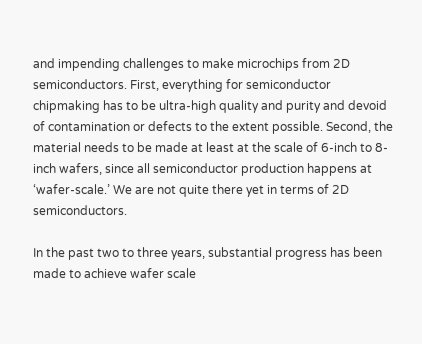and impending challenges to make microchips from 2D semiconductors. First, everything for semiconductor chipmaking has to be ultra-high quality and purity and devoid of contamination or defects to the extent possible. Second, the material needs to be made at least at the scale of 6-inch to 8-inch wafers, since all semiconductor production happens at ‘wafer-scale.’ We are not quite there yet in terms of 2D semiconductors.

In the past two to three years, substantial progress has been made to achieve wafer scale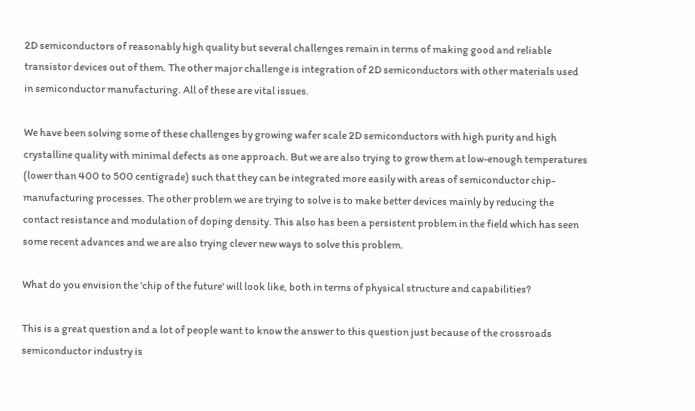2D semiconductors of reasonably high quality but several challenges remain in terms of making good and reliable transistor devices out of them. The other major challenge is integration of 2D semiconductors with other materials used in semiconductor manufacturing. All of these are vital issues.

We have been solving some of these challenges by growing wafer scale 2D semiconductors with high purity and high crystalline quality with minimal defects as one approach. But we are also trying to grow them at low-enough temperatures (lower than 400 to 500 centigrade) such that they can be integrated more easily with areas of semiconductor chip-manufacturing processes. The other problem we are trying to solve is to make better devices mainly by reducing the contact resistance and modulation of doping density. This also has been a persistent problem in the field which has seen some recent advances and we are also trying clever new ways to solve this problem.

What do you envision the 'chip of the future' will look like, both in terms of physical structure and capabilities?

This is a great question and a lot of people want to know the answer to this question just because of the crossroads semiconductor industry is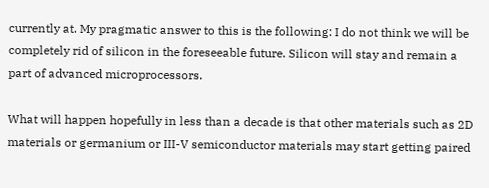currently at. My pragmatic answer to this is the following: I do not think we will be completely rid of silicon in the foreseeable future. Silicon will stay and remain a part of advanced microprocessors.

What will happen hopefully in less than a decade is that other materials such as 2D materials or germanium or III-V semiconductor materials may start getting paired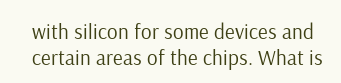with silicon for some devices and certain areas of the chips. What is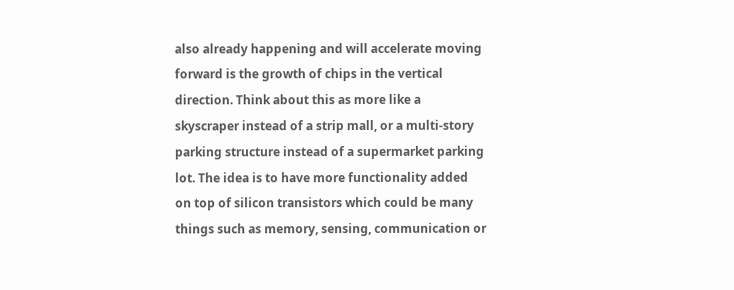also already happening and will accelerate moving forward is the growth of chips in the vertical direction. Think about this as more like a skyscraper instead of a strip mall, or a multi-story parking structure instead of a supermarket parking lot. The idea is to have more functionality added on top of silicon transistors which could be many things such as memory, sensing, communication or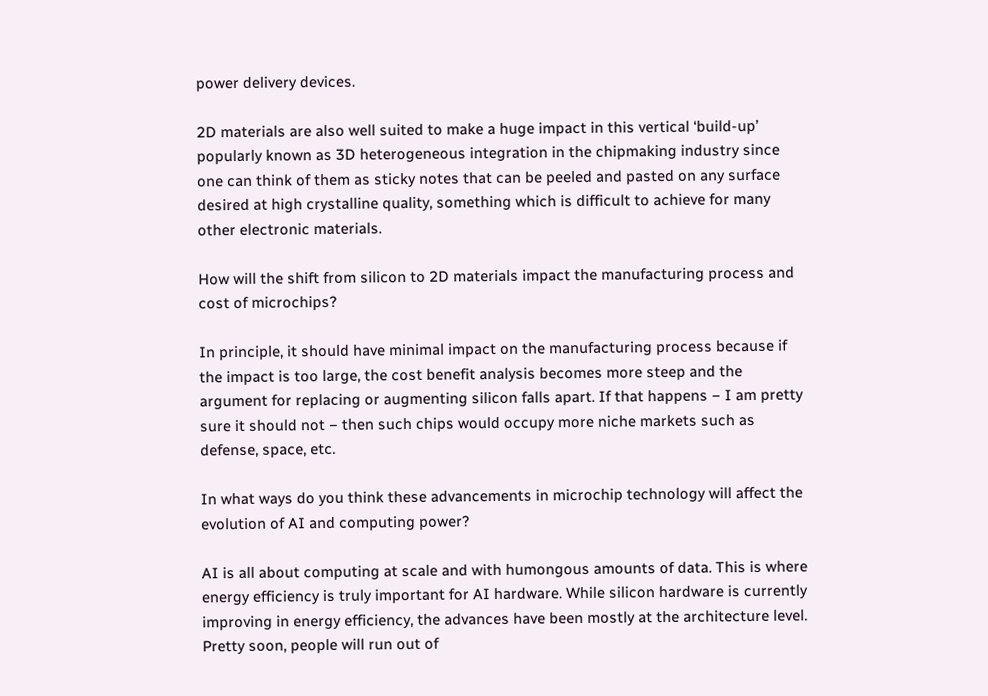power delivery devices.

2D materials are also well suited to make a huge impact in this vertical ‘build-up’ popularly known as 3D heterogeneous integration in the chipmaking industry since one can think of them as sticky notes that can be peeled and pasted on any surface desired at high crystalline quality, something which is difficult to achieve for many other electronic materials.

How will the shift from silicon to 2D materials impact the manufacturing process and cost of microchips?

In principle, it should have minimal impact on the manufacturing process because if the impact is too large, the cost benefit analysis becomes more steep and the argument for replacing or augmenting silicon falls apart. If that happens − I am pretty sure it should not − then such chips would occupy more niche markets such as defense, space, etc.

In what ways do you think these advancements in microchip technology will affect the evolution of AI and computing power?

AI is all about computing at scale and with humongous amounts of data. This is where energy efficiency is truly important for AI hardware. While silicon hardware is currently improving in energy efficiency, the advances have been mostly at the architecture level. Pretty soon, people will run out of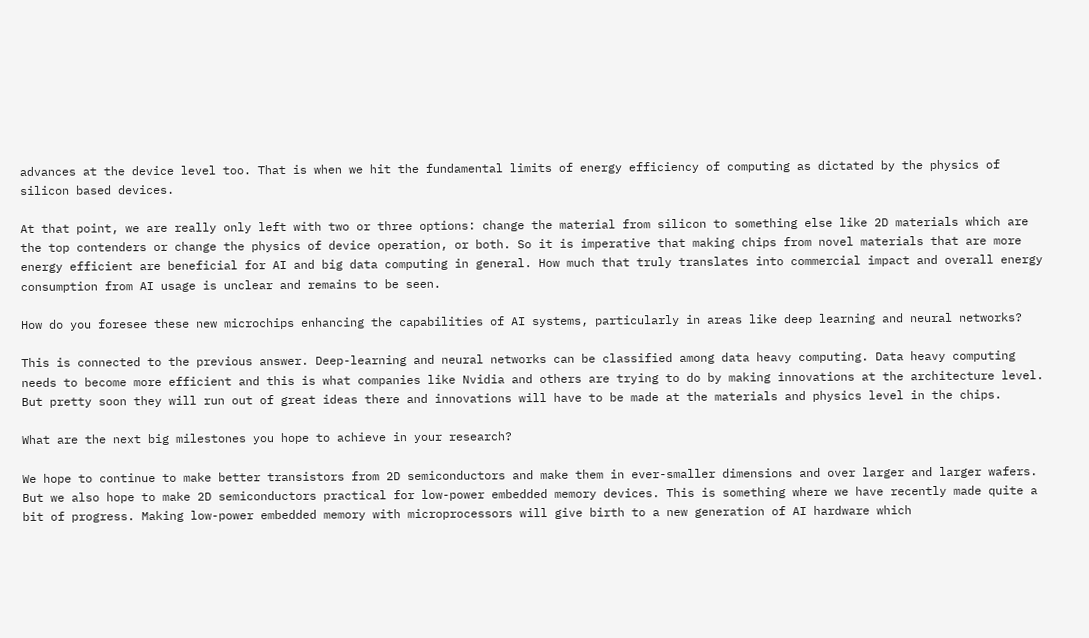advances at the device level too. That is when we hit the fundamental limits of energy efficiency of computing as dictated by the physics of silicon based devices.

At that point, we are really only left with two or three options: change the material from silicon to something else like 2D materials which are the top contenders or change the physics of device operation, or both. So it is imperative that making chips from novel materials that are more energy efficient are beneficial for AI and big data computing in general. How much that truly translates into commercial impact and overall energy consumption from AI usage is unclear and remains to be seen.

How do you foresee these new microchips enhancing the capabilities of AI systems, particularly in areas like deep learning and neural networks?

This is connected to the previous answer. Deep-learning and neural networks can be classified among data heavy computing. Data heavy computing needs to become more efficient and this is what companies like Nvidia and others are trying to do by making innovations at the architecture level. But pretty soon they will run out of great ideas there and innovations will have to be made at the materials and physics level in the chips.

What are the next big milestones you hope to achieve in your research?

We hope to continue to make better transistors from 2D semiconductors and make them in ever-smaller dimensions and over larger and larger wafers. But we also hope to make 2D semiconductors practical for low-power embedded memory devices. This is something where we have recently made quite a bit of progress. Making low-power embedded memory with microprocessors will give birth to a new generation of AI hardware which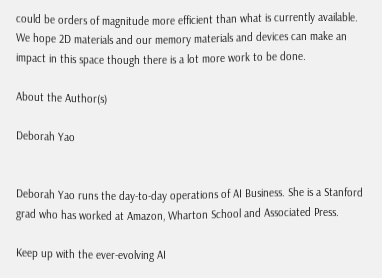could be orders of magnitude more efficient than what is currently available. We hope 2D materials and our memory materials and devices can make an impact in this space though there is a lot more work to be done.

About the Author(s)

Deborah Yao


Deborah Yao runs the day-to-day operations of AI Business. She is a Stanford grad who has worked at Amazon, Wharton School and Associated Press.

Keep up with the ever-evolving AI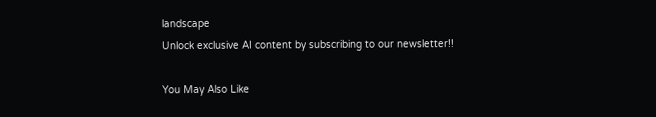landscape
Unlock exclusive AI content by subscribing to our newsletter!!

You May Also Like